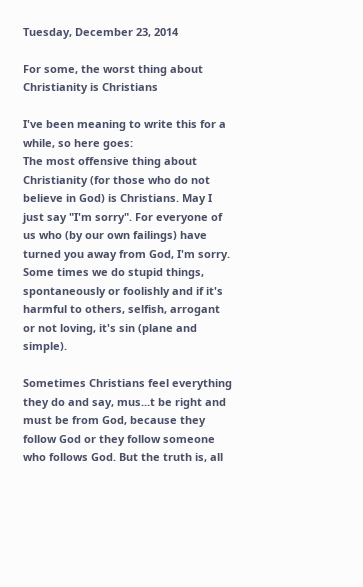Tuesday, December 23, 2014

For some, the worst thing about Christianity is Christians

I've been meaning to write this for a while, so here goes:
The most offensive thing about Christianity (for those who do not believe in God) is Christians. May I just say "I'm sorry". For everyone of us who (by our own failings) have turned you away from God, I'm sorry. Some times we do stupid things, spontaneously or foolishly and if it's harmful to others, selfish, arrogant or not loving, it's sin (plane and simple).

Sometimes Christians feel everything they do and say, mus...t be right and must be from God, because they follow God or they follow someone who follows God. But the truth is, all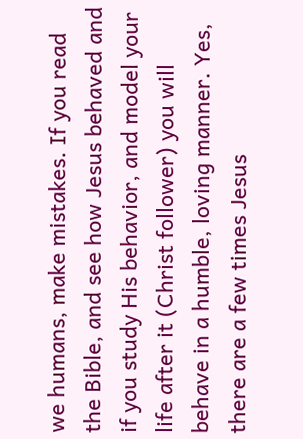we humans, make mistakes. If you read the Bible, and see how Jesus behaved and if you study His behavior, and model your life after it (Christ follower) you will behave in a humble, loving manner. Yes, there are a few times Jesus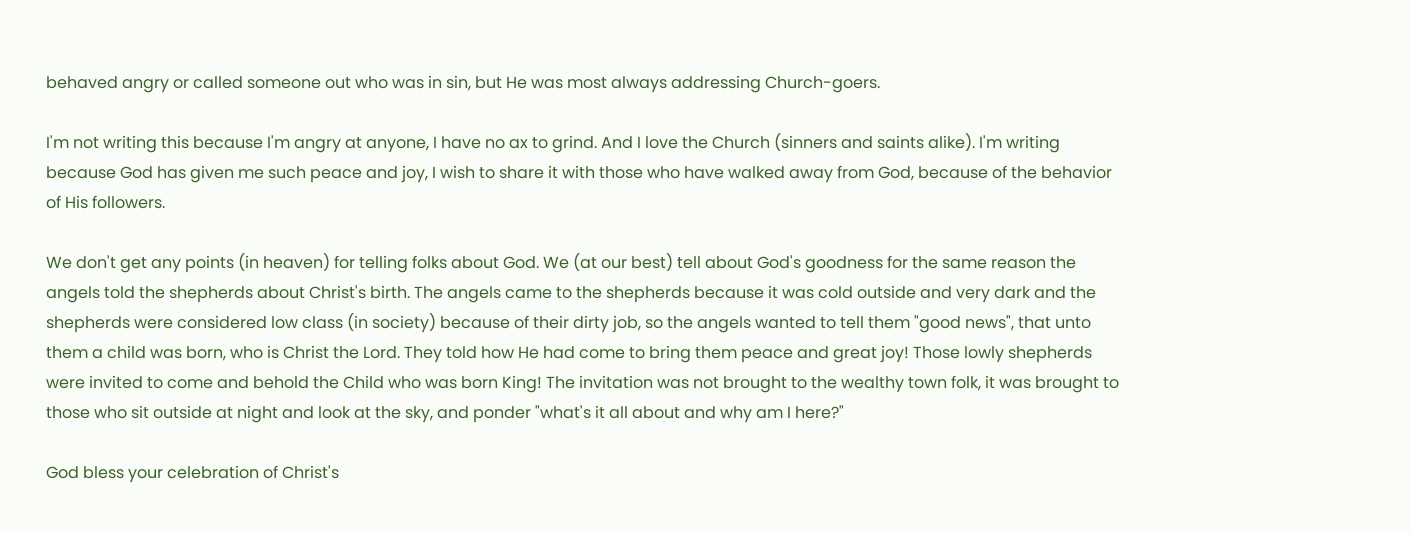behaved angry or called someone out who was in sin, but He was most always addressing Church-goers.

I'm not writing this because I'm angry at anyone, I have no ax to grind. And I love the Church (sinners and saints alike). I'm writing because God has given me such peace and joy, I wish to share it with those who have walked away from God, because of the behavior of His followers.

We don't get any points (in heaven) for telling folks about God. We (at our best) tell about God's goodness for the same reason the angels told the shepherds about Christ's birth. The angels came to the shepherds because it was cold outside and very dark and the shepherds were considered low class (in society) because of their dirty job, so the angels wanted to tell them "good news", that unto them a child was born, who is Christ the Lord. They told how He had come to bring them peace and great joy! Those lowly shepherds were invited to come and behold the Child who was born King! The invitation was not brought to the wealthy town folk, it was brought to those who sit outside at night and look at the sky, and ponder "what's it all about and why am I here?"

God bless your celebration of Christ's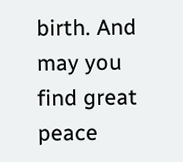birth. And may you find great peace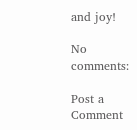and joy!

No comments:

Post a Comment